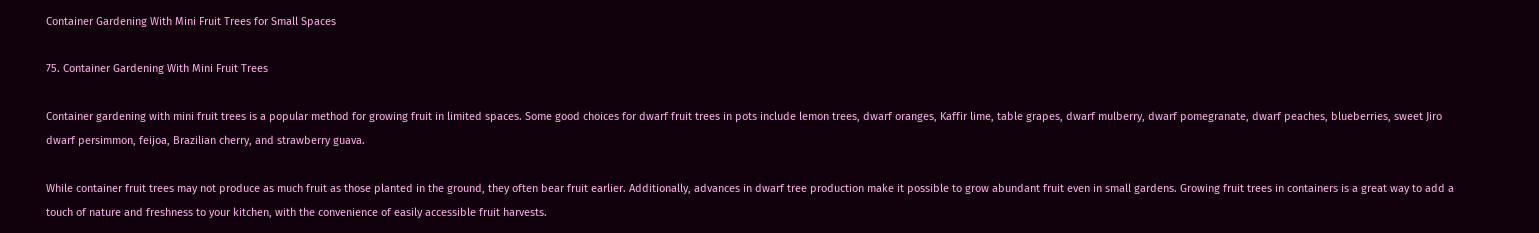Container Gardening With Mini Fruit Trees for Small Spaces

75. Container Gardening With Mini Fruit Trees

Container gardening with mini fruit trees is a popular method for growing fruit in limited spaces. Some good choices for dwarf fruit trees in pots include lemon trees, dwarf oranges, Kaffir lime, table grapes, dwarf mulberry, dwarf pomegranate, dwarf peaches, blueberries, sweet Jiro dwarf persimmon, feijoa, Brazilian cherry, and strawberry guava.

While container fruit trees may not produce as much fruit as those planted in the ground, they often bear fruit earlier. Additionally, advances in dwarf tree production make it possible to grow abundant fruit even in small gardens. Growing fruit trees in containers is a great way to add a touch of nature and freshness to your kitchen, with the convenience of easily accessible fruit harvests.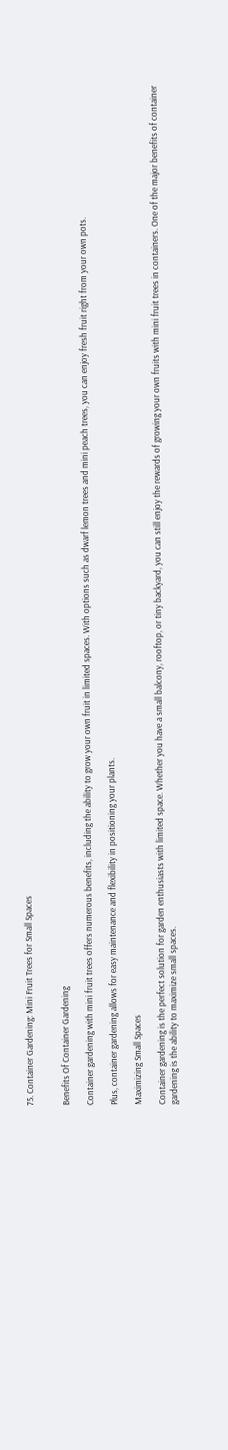75. Container Gardening: Mini Fruit Trees for Small Spaces


Benefits Of Container Gardening

Container gardening with mini fruit trees offers numerous benefits, including the ability to grow your own fruit in limited spaces. With options such as dwarf lemon trees and mini peach trees, you can enjoy fresh fruit right from your own pots.

Plus, container gardening allows for easy maintenance and flexibility in positioning your plants.

Maximizing Small Spaces

Container gardening is the perfect solution for garden enthusiasts with limited space. Whether you have a small balcony, rooftop, or tiny backyard, you can still enjoy the rewards of growing your own fruits with mini fruit trees in containers. One of the major benefits of container gardening is the ability to maximize small spaces.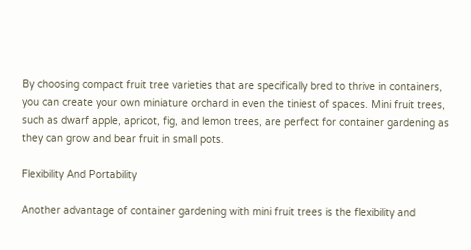By choosing compact fruit tree varieties that are specifically bred to thrive in containers, you can create your own miniature orchard in even the tiniest of spaces. Mini fruit trees, such as dwarf apple, apricot, fig, and lemon trees, are perfect for container gardening as they can grow and bear fruit in small pots.

Flexibility And Portability

Another advantage of container gardening with mini fruit trees is the flexibility and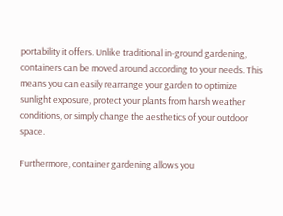portability it offers. Unlike traditional in-ground gardening, containers can be moved around according to your needs. This means you can easily rearrange your garden to optimize sunlight exposure, protect your plants from harsh weather conditions, or simply change the aesthetics of your outdoor space.

Furthermore, container gardening allows you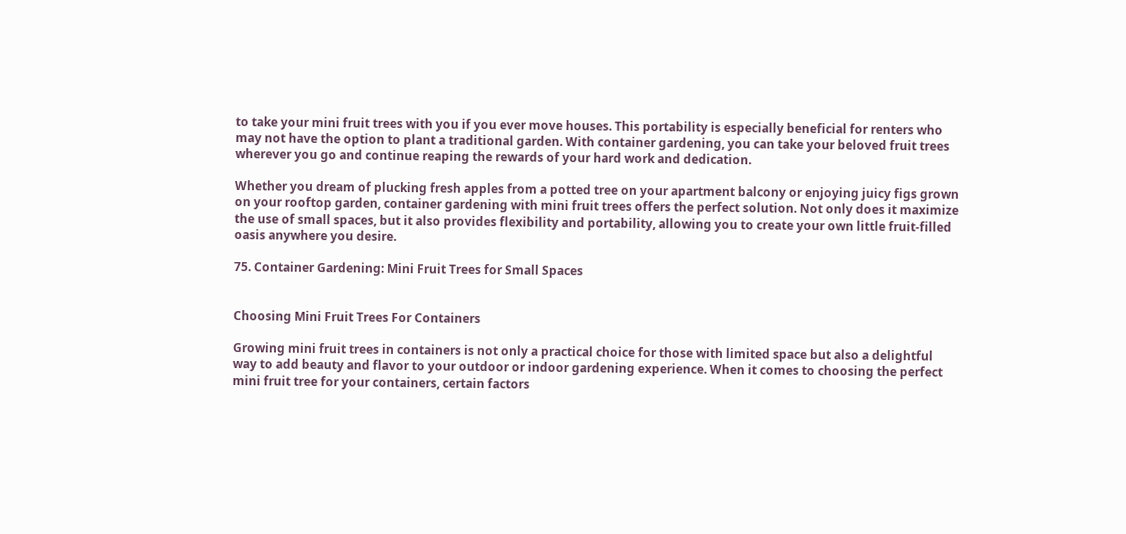to take your mini fruit trees with you if you ever move houses. This portability is especially beneficial for renters who may not have the option to plant a traditional garden. With container gardening, you can take your beloved fruit trees wherever you go and continue reaping the rewards of your hard work and dedication.

Whether you dream of plucking fresh apples from a potted tree on your apartment balcony or enjoying juicy figs grown on your rooftop garden, container gardening with mini fruit trees offers the perfect solution. Not only does it maximize the use of small spaces, but it also provides flexibility and portability, allowing you to create your own little fruit-filled oasis anywhere you desire.

75. Container Gardening: Mini Fruit Trees for Small Spaces


Choosing Mini Fruit Trees For Containers

Growing mini fruit trees in containers is not only a practical choice for those with limited space but also a delightful way to add beauty and flavor to your outdoor or indoor gardening experience. When it comes to choosing the perfect mini fruit tree for your containers, certain factors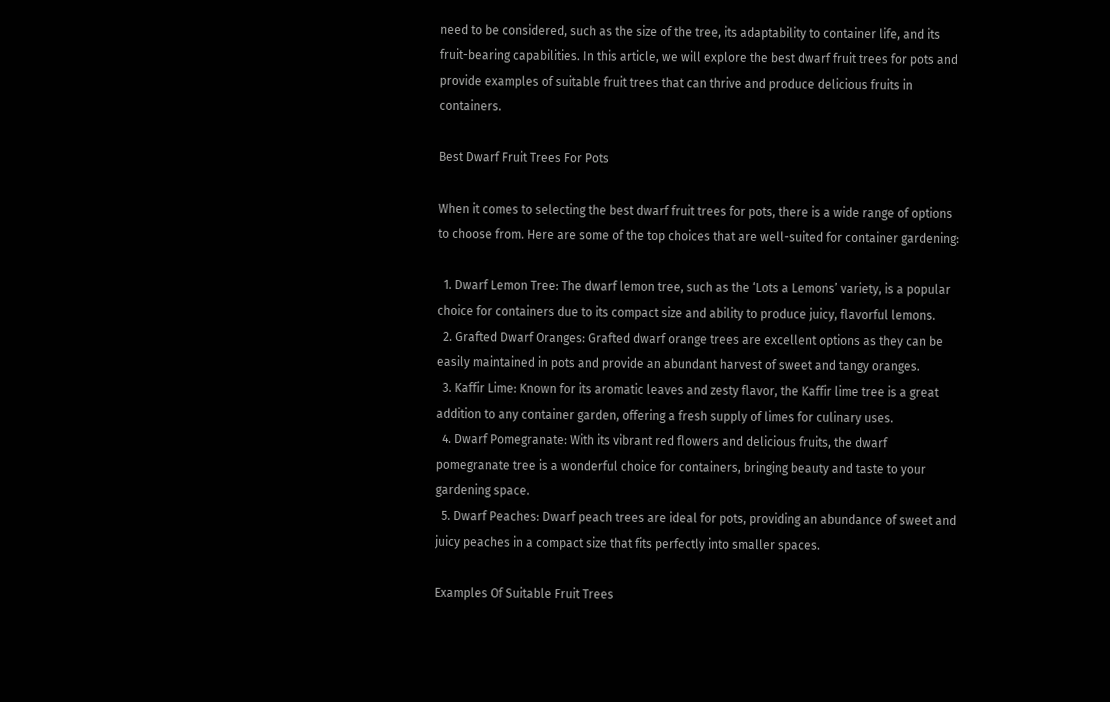need to be considered, such as the size of the tree, its adaptability to container life, and its fruit-bearing capabilities. In this article, we will explore the best dwarf fruit trees for pots and provide examples of suitable fruit trees that can thrive and produce delicious fruits in containers.

Best Dwarf Fruit Trees For Pots

When it comes to selecting the best dwarf fruit trees for pots, there is a wide range of options to choose from. Here are some of the top choices that are well-suited for container gardening:

  1. Dwarf Lemon Tree: The dwarf lemon tree, such as the ‘Lots a Lemons’ variety, is a popular choice for containers due to its compact size and ability to produce juicy, flavorful lemons.
  2. Grafted Dwarf Oranges: Grafted dwarf orange trees are excellent options as they can be easily maintained in pots and provide an abundant harvest of sweet and tangy oranges.
  3. Kaffir Lime: Known for its aromatic leaves and zesty flavor, the Kaffir lime tree is a great addition to any container garden, offering a fresh supply of limes for culinary uses.
  4. Dwarf Pomegranate: With its vibrant red flowers and delicious fruits, the dwarf pomegranate tree is a wonderful choice for containers, bringing beauty and taste to your gardening space.
  5. Dwarf Peaches: Dwarf peach trees are ideal for pots, providing an abundance of sweet and juicy peaches in a compact size that fits perfectly into smaller spaces.

Examples Of Suitable Fruit Trees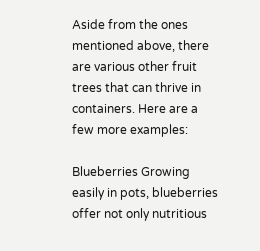Aside from the ones mentioned above, there are various other fruit trees that can thrive in containers. Here are a few more examples:

Blueberries Growing easily in pots, blueberries offer not only nutritious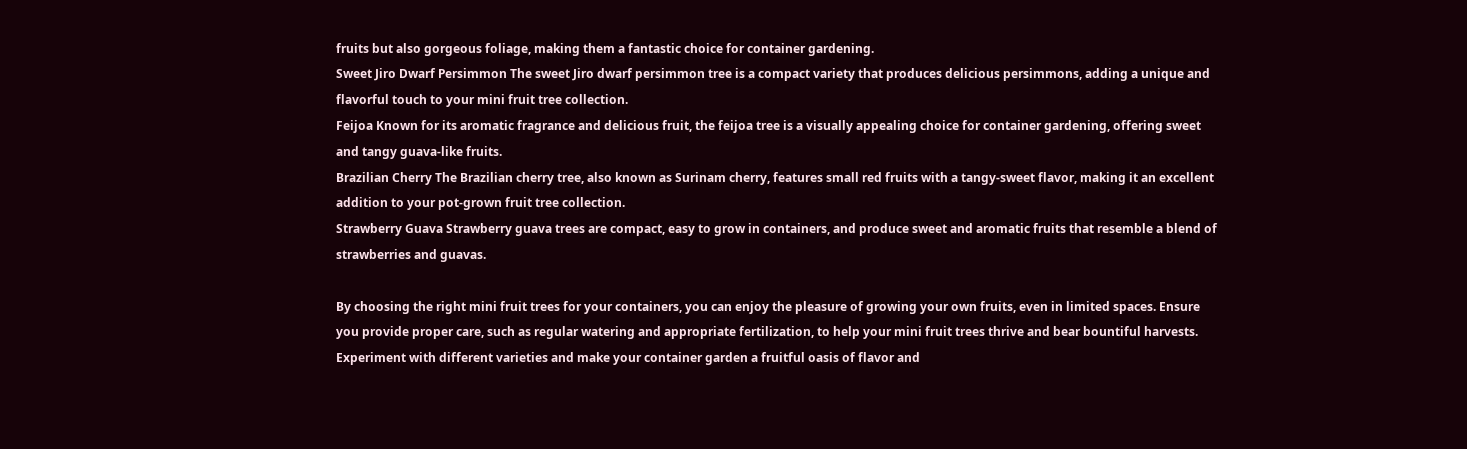fruits but also gorgeous foliage, making them a fantastic choice for container gardening.
Sweet Jiro Dwarf Persimmon The sweet Jiro dwarf persimmon tree is a compact variety that produces delicious persimmons, adding a unique and flavorful touch to your mini fruit tree collection.
Feijoa Known for its aromatic fragrance and delicious fruit, the feijoa tree is a visually appealing choice for container gardening, offering sweet and tangy guava-like fruits.
Brazilian Cherry The Brazilian cherry tree, also known as Surinam cherry, features small red fruits with a tangy-sweet flavor, making it an excellent addition to your pot-grown fruit tree collection.
Strawberry Guava Strawberry guava trees are compact, easy to grow in containers, and produce sweet and aromatic fruits that resemble a blend of strawberries and guavas.

By choosing the right mini fruit trees for your containers, you can enjoy the pleasure of growing your own fruits, even in limited spaces. Ensure you provide proper care, such as regular watering and appropriate fertilization, to help your mini fruit trees thrive and bear bountiful harvests. Experiment with different varieties and make your container garden a fruitful oasis of flavor and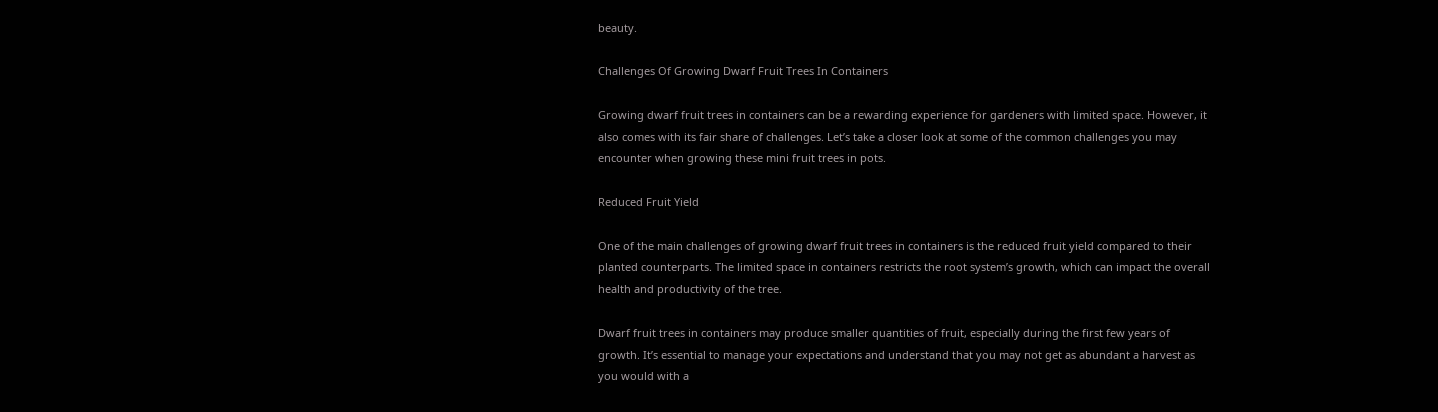beauty.

Challenges Of Growing Dwarf Fruit Trees In Containers

Growing dwarf fruit trees in containers can be a rewarding experience for gardeners with limited space. However, it also comes with its fair share of challenges. Let’s take a closer look at some of the common challenges you may encounter when growing these mini fruit trees in pots.

Reduced Fruit Yield

One of the main challenges of growing dwarf fruit trees in containers is the reduced fruit yield compared to their planted counterparts. The limited space in containers restricts the root system’s growth, which can impact the overall health and productivity of the tree.

Dwarf fruit trees in containers may produce smaller quantities of fruit, especially during the first few years of growth. It’s essential to manage your expectations and understand that you may not get as abundant a harvest as you would with a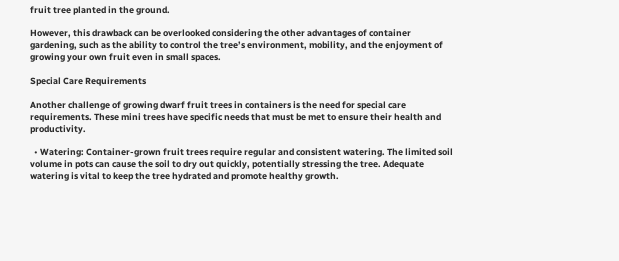fruit tree planted in the ground.

However, this drawback can be overlooked considering the other advantages of container gardening, such as the ability to control the tree’s environment, mobility, and the enjoyment of growing your own fruit even in small spaces.

Special Care Requirements

Another challenge of growing dwarf fruit trees in containers is the need for special care requirements. These mini trees have specific needs that must be met to ensure their health and productivity.

  • Watering: Container-grown fruit trees require regular and consistent watering. The limited soil volume in pots can cause the soil to dry out quickly, potentially stressing the tree. Adequate watering is vital to keep the tree hydrated and promote healthy growth.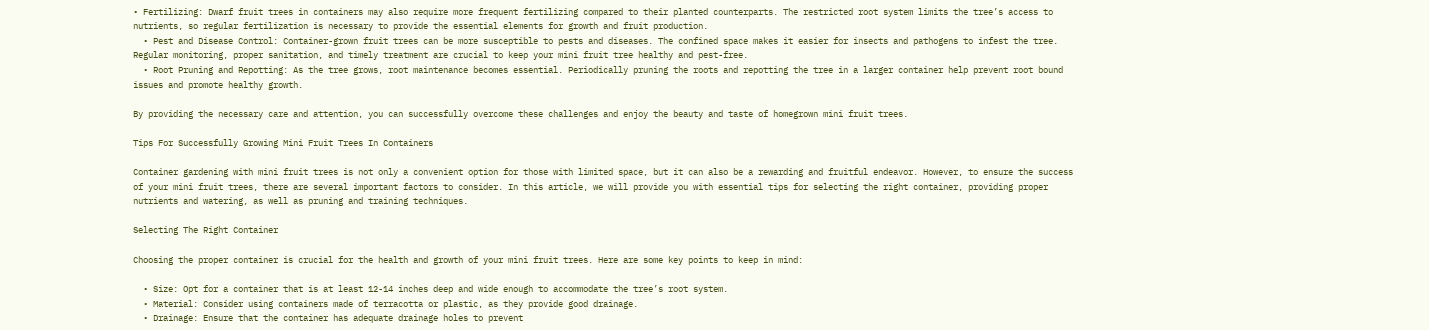• Fertilizing: Dwarf fruit trees in containers may also require more frequent fertilizing compared to their planted counterparts. The restricted root system limits the tree’s access to nutrients, so regular fertilization is necessary to provide the essential elements for growth and fruit production.
  • Pest and Disease Control: Container-grown fruit trees can be more susceptible to pests and diseases. The confined space makes it easier for insects and pathogens to infest the tree. Regular monitoring, proper sanitation, and timely treatment are crucial to keep your mini fruit tree healthy and pest-free.
  • Root Pruning and Repotting: As the tree grows, root maintenance becomes essential. Periodically pruning the roots and repotting the tree in a larger container help prevent root bound issues and promote healthy growth.

By providing the necessary care and attention, you can successfully overcome these challenges and enjoy the beauty and taste of homegrown mini fruit trees.

Tips For Successfully Growing Mini Fruit Trees In Containers

Container gardening with mini fruit trees is not only a convenient option for those with limited space, but it can also be a rewarding and fruitful endeavor. However, to ensure the success of your mini fruit trees, there are several important factors to consider. In this article, we will provide you with essential tips for selecting the right container, providing proper nutrients and watering, as well as pruning and training techniques.

Selecting The Right Container

Choosing the proper container is crucial for the health and growth of your mini fruit trees. Here are some key points to keep in mind:

  • Size: Opt for a container that is at least 12-14 inches deep and wide enough to accommodate the tree’s root system.
  • Material: Consider using containers made of terracotta or plastic, as they provide good drainage.
  • Drainage: Ensure that the container has adequate drainage holes to prevent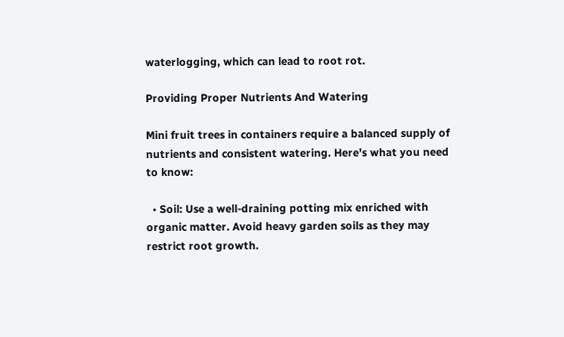waterlogging, which can lead to root rot.

Providing Proper Nutrients And Watering

Mini fruit trees in containers require a balanced supply of nutrients and consistent watering. Here’s what you need to know:

  • Soil: Use a well-draining potting mix enriched with organic matter. Avoid heavy garden soils as they may restrict root growth.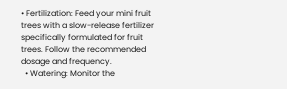• Fertilization: Feed your mini fruit trees with a slow-release fertilizer specifically formulated for fruit trees. Follow the recommended dosage and frequency.
  • Watering: Monitor the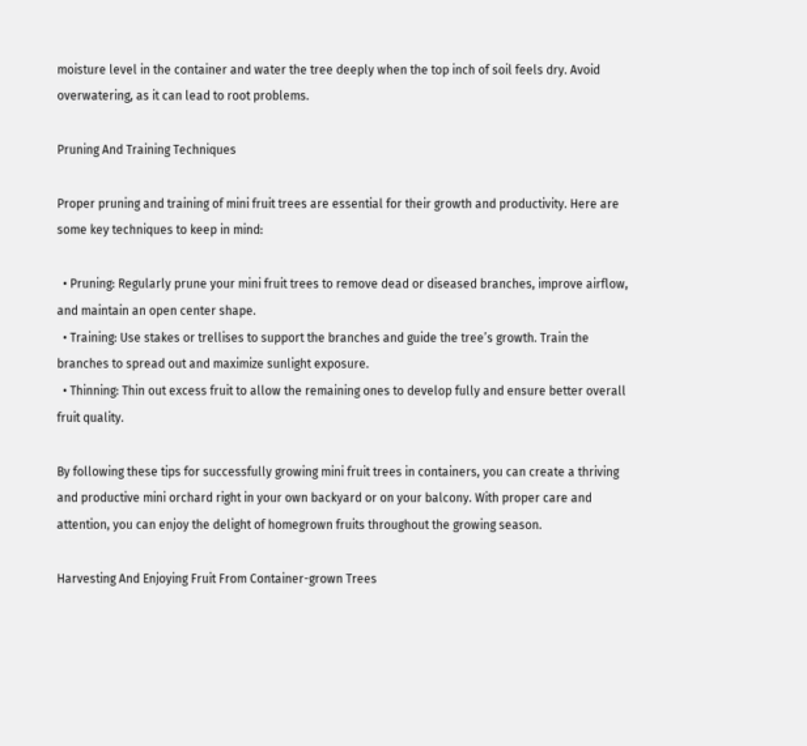moisture level in the container and water the tree deeply when the top inch of soil feels dry. Avoid overwatering, as it can lead to root problems.

Pruning And Training Techniques

Proper pruning and training of mini fruit trees are essential for their growth and productivity. Here are some key techniques to keep in mind:

  • Pruning: Regularly prune your mini fruit trees to remove dead or diseased branches, improve airflow, and maintain an open center shape.
  • Training: Use stakes or trellises to support the branches and guide the tree’s growth. Train the branches to spread out and maximize sunlight exposure.
  • Thinning: Thin out excess fruit to allow the remaining ones to develop fully and ensure better overall fruit quality.

By following these tips for successfully growing mini fruit trees in containers, you can create a thriving and productive mini orchard right in your own backyard or on your balcony. With proper care and attention, you can enjoy the delight of homegrown fruits throughout the growing season.

Harvesting And Enjoying Fruit From Container-grown Trees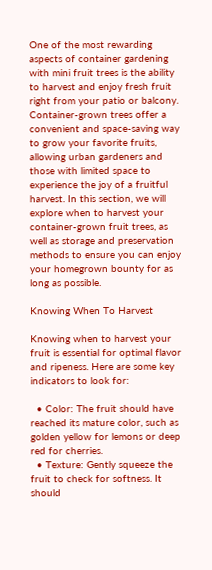One of the most rewarding aspects of container gardening with mini fruit trees is the ability to harvest and enjoy fresh fruit right from your patio or balcony. Container-grown trees offer a convenient and space-saving way to grow your favorite fruits, allowing urban gardeners and those with limited space to experience the joy of a fruitful harvest. In this section, we will explore when to harvest your container-grown fruit trees, as well as storage and preservation methods to ensure you can enjoy your homegrown bounty for as long as possible.

Knowing When To Harvest

Knowing when to harvest your fruit is essential for optimal flavor and ripeness. Here are some key indicators to look for:

  • Color: The fruit should have reached its mature color, such as golden yellow for lemons or deep red for cherries.
  • Texture: Gently squeeze the fruit to check for softness. It should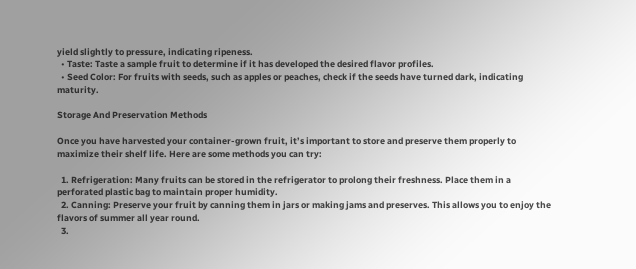yield slightly to pressure, indicating ripeness.
  • Taste: Taste a sample fruit to determine if it has developed the desired flavor profiles.
  • Seed Color: For fruits with seeds, such as apples or peaches, check if the seeds have turned dark, indicating maturity.

Storage And Preservation Methods

Once you have harvested your container-grown fruit, it’s important to store and preserve them properly to maximize their shelf life. Here are some methods you can try:

  1. Refrigeration: Many fruits can be stored in the refrigerator to prolong their freshness. Place them in a perforated plastic bag to maintain proper humidity.
  2. Canning: Preserve your fruit by canning them in jars or making jams and preserves. This allows you to enjoy the flavors of summer all year round.
  3.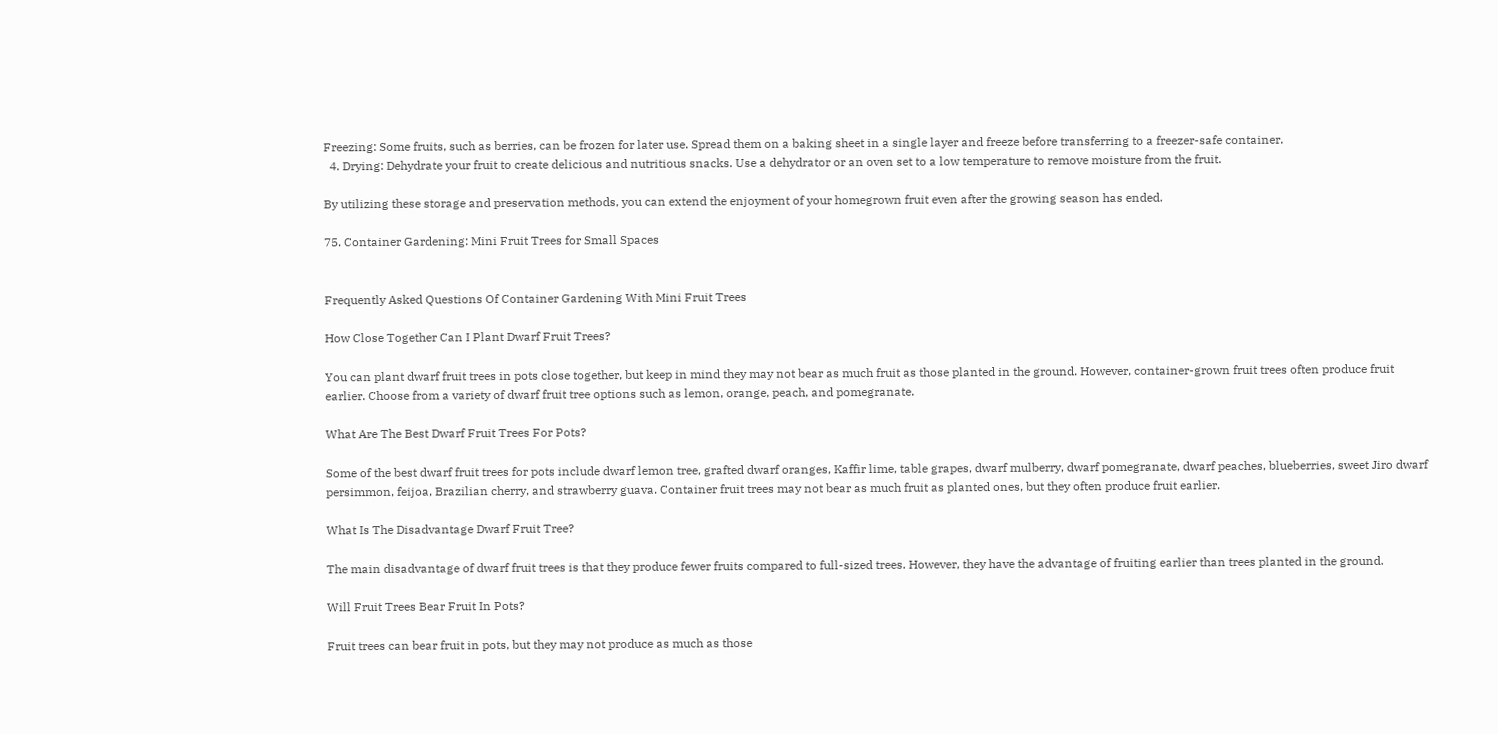Freezing: Some fruits, such as berries, can be frozen for later use. Spread them on a baking sheet in a single layer and freeze before transferring to a freezer-safe container.
  4. Drying: Dehydrate your fruit to create delicious and nutritious snacks. Use a dehydrator or an oven set to a low temperature to remove moisture from the fruit.

By utilizing these storage and preservation methods, you can extend the enjoyment of your homegrown fruit even after the growing season has ended.

75. Container Gardening: Mini Fruit Trees for Small Spaces


Frequently Asked Questions Of Container Gardening With Mini Fruit Trees

How Close Together Can I Plant Dwarf Fruit Trees?

You can plant dwarf fruit trees in pots close together, but keep in mind they may not bear as much fruit as those planted in the ground. However, container-grown fruit trees often produce fruit earlier. Choose from a variety of dwarf fruit tree options such as lemon, orange, peach, and pomegranate.

What Are The Best Dwarf Fruit Trees For Pots?

Some of the best dwarf fruit trees for pots include dwarf lemon tree, grafted dwarf oranges, Kaffir lime, table grapes, dwarf mulberry, dwarf pomegranate, dwarf peaches, blueberries, sweet Jiro dwarf persimmon, feijoa, Brazilian cherry, and strawberry guava. Container fruit trees may not bear as much fruit as planted ones, but they often produce fruit earlier.

What Is The Disadvantage Dwarf Fruit Tree?

The main disadvantage of dwarf fruit trees is that they produce fewer fruits compared to full-sized trees. However, they have the advantage of fruiting earlier than trees planted in the ground.

Will Fruit Trees Bear Fruit In Pots?

Fruit trees can bear fruit in pots, but they may not produce as much as those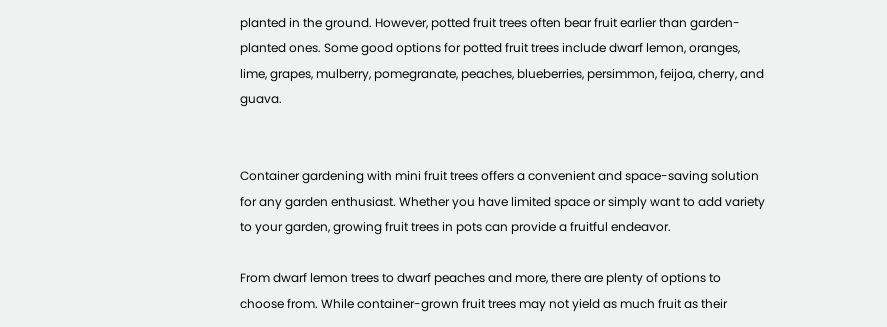planted in the ground. However, potted fruit trees often bear fruit earlier than garden-planted ones. Some good options for potted fruit trees include dwarf lemon, oranges, lime, grapes, mulberry, pomegranate, peaches, blueberries, persimmon, feijoa, cherry, and guava.


Container gardening with mini fruit trees offers a convenient and space-saving solution for any garden enthusiast. Whether you have limited space or simply want to add variety to your garden, growing fruit trees in pots can provide a fruitful endeavor.

From dwarf lemon trees to dwarf peaches and more, there are plenty of options to choose from. While container-grown fruit trees may not yield as much fruit as their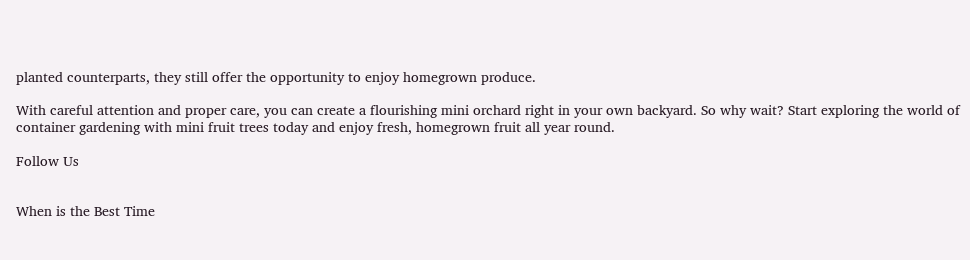planted counterparts, they still offer the opportunity to enjoy homegrown produce.

With careful attention and proper care, you can create a flourishing mini orchard right in your own backyard. So why wait? Start exploring the world of container gardening with mini fruit trees today and enjoy fresh, homegrown fruit all year round.

Follow Us


When is the Best Time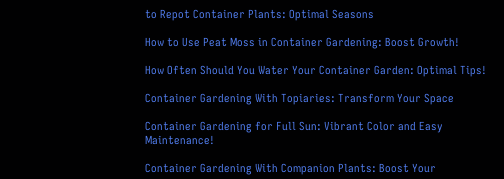to Repot Container Plants: Optimal Seasons

How to Use Peat Moss in Container Gardening: Boost Growth!

How Often Should You Water Your Container Garden: Optimal Tips!

Container Gardening With Topiaries: Transform Your Space

Container Gardening for Full Sun: Vibrant Color and Easy Maintenance!

Container Gardening With Companion Plants: Boost Your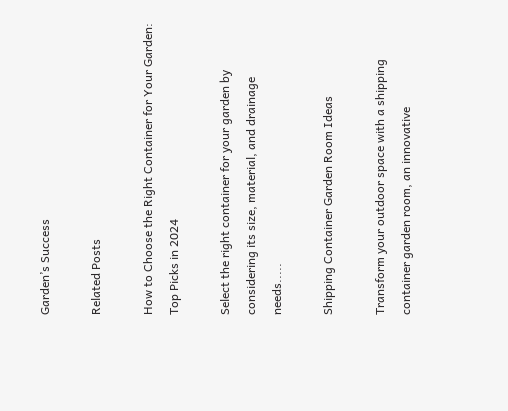Garden’s Success

Related Posts

How to Choose the Right Container for Your Garden: Top Picks in 2024

Select the right container for your garden by considering its size, material, and drainage needs.....

Shipping Container Garden Room Ideas

Transform your outdoor space with a shipping container garden room, an innovative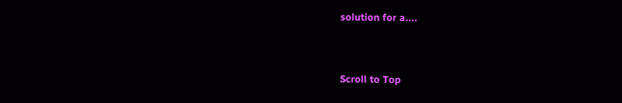solution for a....


Scroll to Top